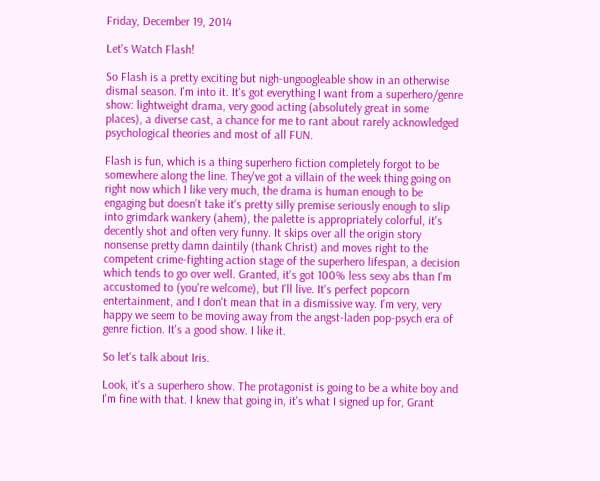Friday, December 19, 2014

Let's Watch Flash!

So Flash is a pretty exciting but nigh-ungoogleable show in an otherwise dismal season. I'm into it. It's got everything I want from a superhero/genre show: lightweight drama, very good acting (absolutely great in some places), a diverse cast, a chance for me to rant about rarely acknowledged psychological theories and most of all FUN.

Flash is fun, which is a thing superhero fiction completely forgot to be somewhere along the line. They've got a villain of the week thing going on right now which I like very much, the drama is human enough to be engaging but doesn't take it's pretty silly premise seriously enough to slip into grimdark wankery (ahem), the palette is appropriately colorful, it's decently shot and often very funny. It skips over all the origin story nonsense pretty damn daintily (thank Christ) and moves right to the competent crime-fighting action stage of the superhero lifespan, a decision which tends to go over well. Granted, it's got 100% less sexy abs than I'm accustomed to (you're welcome), but I'll live. It's perfect popcorn entertainment, and I don't mean that in a dismissive way. I'm very, very happy we seem to be moving away from the angst-laden pop-psych era of genre fiction. It's a good show. I like it.

So let's talk about Iris.

Look, it's a superhero show. The protagonist is going to be a white boy and I'm fine with that. I knew that going in, it's what I signed up for, Grant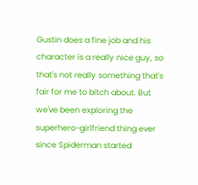Gustin does a fine job and his character is a really nice guy, so that's not really something that's fair for me to bitch about. But we've been exploring the superhero-girlfriend thing ever since Spiderman started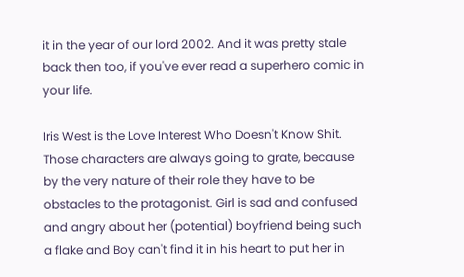it in the year of our lord 2002. And it was pretty stale back then too, if you've ever read a superhero comic in your life.

Iris West is the Love Interest Who Doesn't Know Shit. Those characters are always going to grate, because by the very nature of their role they have to be obstacles to the protagonist. Girl is sad and confused and angry about her (potential) boyfriend being such a flake and Boy can't find it in his heart to put her in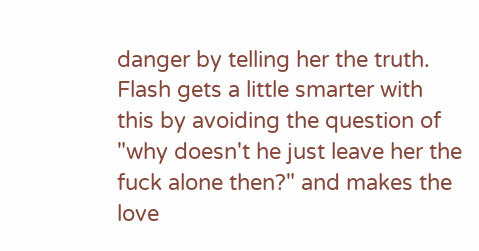danger by telling her the truth. Flash gets a little smarter with this by avoiding the question of "why doesn't he just leave her the fuck alone then?" and makes the love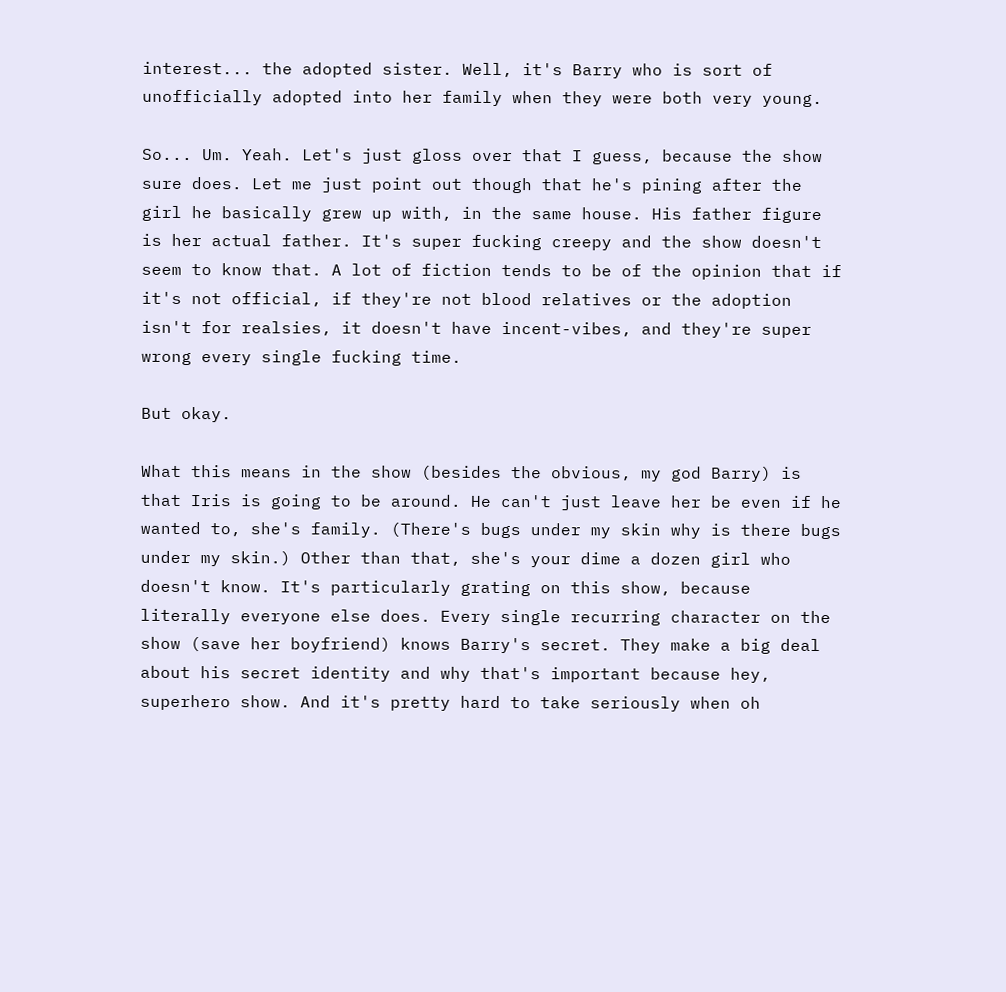interest... the adopted sister. Well, it's Barry who is sort of unofficially adopted into her family when they were both very young.

So... Um. Yeah. Let's just gloss over that I guess, because the show sure does. Let me just point out though that he's pining after the girl he basically grew up with, in the same house. His father figure is her actual father. It's super fucking creepy and the show doesn't seem to know that. A lot of fiction tends to be of the opinion that if it's not official, if they're not blood relatives or the adoption isn't for realsies, it doesn't have incent-vibes, and they're super wrong every single fucking time.

But okay.

What this means in the show (besides the obvious, my god Barry) is that Iris is going to be around. He can't just leave her be even if he wanted to, she's family. (There's bugs under my skin why is there bugs under my skin.) Other than that, she's your dime a dozen girl who doesn't know. It's particularly grating on this show, because literally everyone else does. Every single recurring character on the show (save her boyfriend) knows Barry's secret. They make a big deal about his secret identity and why that's important because hey, superhero show. And it's pretty hard to take seriously when oh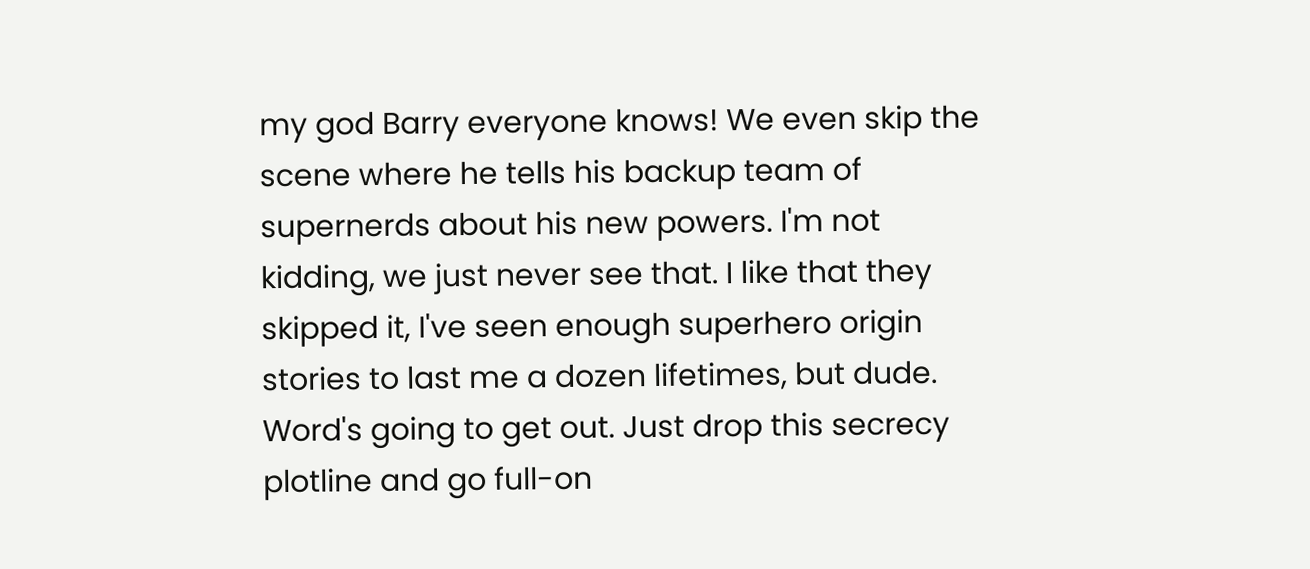my god Barry everyone knows! We even skip the scene where he tells his backup team of supernerds about his new powers. I'm not kidding, we just never see that. I like that they skipped it, I've seen enough superhero origin stories to last me a dozen lifetimes, but dude. Word's going to get out. Just drop this secrecy plotline and go full-on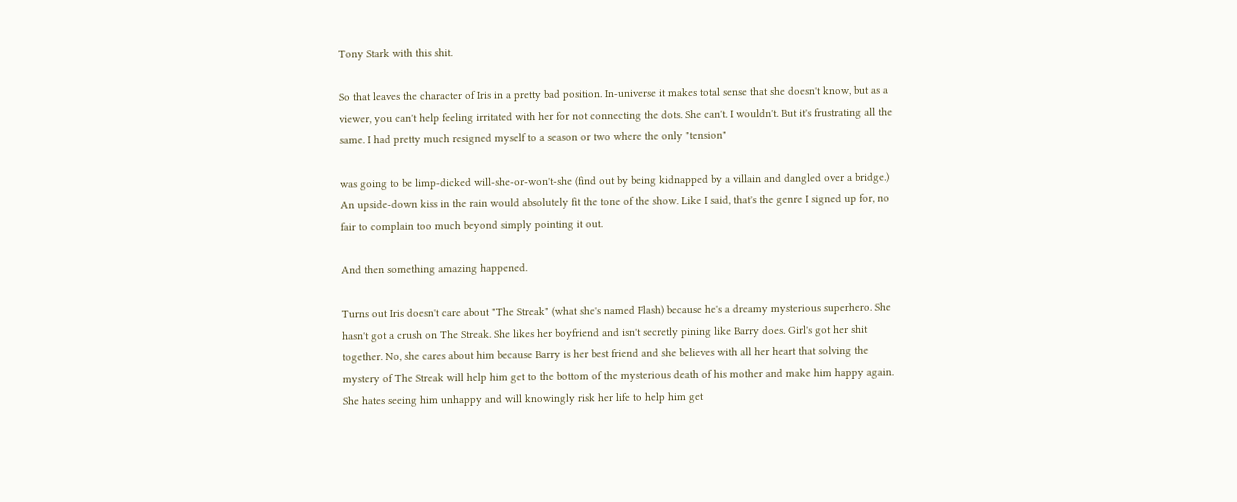Tony Stark with this shit.

So that leaves the character of Iris in a pretty bad position. In-universe it makes total sense that she doesn't know, but as a viewer, you can't help feeling irritated with her for not connecting the dots. She can't. I wouldn't. But it's frustrating all the same. I had pretty much resigned myself to a season or two where the only "tension"

was going to be limp-dicked will-she-or-won't-she (find out by being kidnapped by a villain and dangled over a bridge.) An upside-down kiss in the rain would absolutely fit the tone of the show. Like I said, that's the genre I signed up for, no fair to complain too much beyond simply pointing it out.

And then something amazing happened.

Turns out Iris doesn't care about "The Streak" (what she's named Flash) because he's a dreamy mysterious superhero. She hasn't got a crush on The Streak. She likes her boyfriend and isn't secretly pining like Barry does. Girl's got her shit together. No, she cares about him because Barry is her best friend and she believes with all her heart that solving the mystery of The Streak will help him get to the bottom of the mysterious death of his mother and make him happy again. She hates seeing him unhappy and will knowingly risk her life to help him get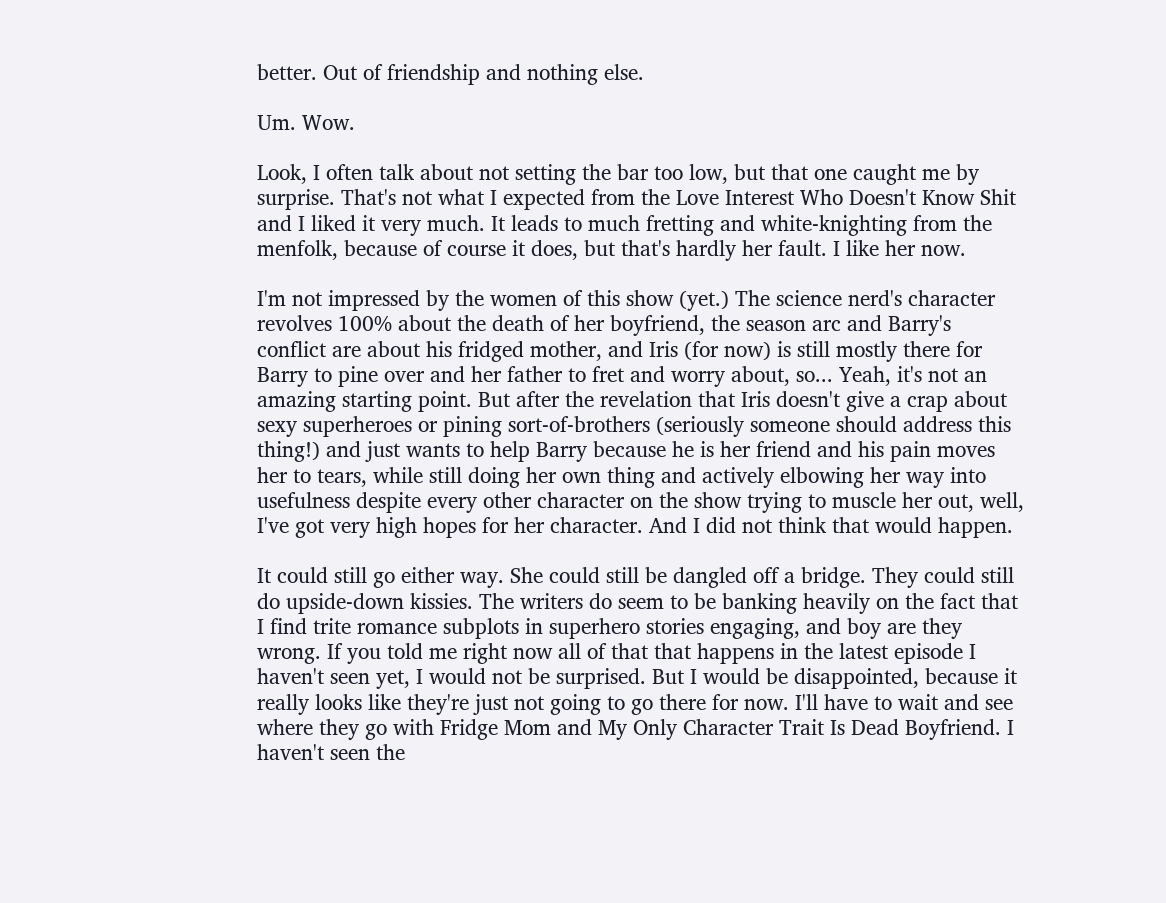better. Out of friendship and nothing else.

Um. Wow.

Look, I often talk about not setting the bar too low, but that one caught me by surprise. That's not what I expected from the Love Interest Who Doesn't Know Shit and I liked it very much. It leads to much fretting and white-knighting from the menfolk, because of course it does, but that's hardly her fault. I like her now.

I'm not impressed by the women of this show (yet.) The science nerd's character revolves 100% about the death of her boyfriend, the season arc and Barry's conflict are about his fridged mother, and Iris (for now) is still mostly there for Barry to pine over and her father to fret and worry about, so... Yeah, it's not an amazing starting point. But after the revelation that Iris doesn't give a crap about sexy superheroes or pining sort-of-brothers (seriously someone should address this thing!) and just wants to help Barry because he is her friend and his pain moves her to tears, while still doing her own thing and actively elbowing her way into usefulness despite every other character on the show trying to muscle her out, well, I've got very high hopes for her character. And I did not think that would happen.

It could still go either way. She could still be dangled off a bridge. They could still do upside-down kissies. The writers do seem to be banking heavily on the fact that I find trite romance subplots in superhero stories engaging, and boy are they wrong. If you told me right now all of that that happens in the latest episode I haven't seen yet, I would not be surprised. But I would be disappointed, because it really looks like they're just not going to go there for now. I'll have to wait and see where they go with Fridge Mom and My Only Character Trait Is Dead Boyfriend. I haven't seen the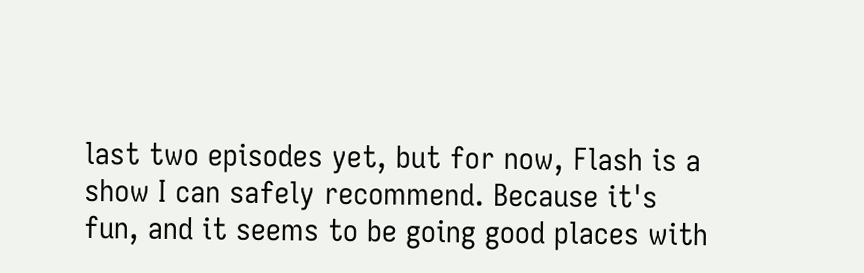last two episodes yet, but for now, Flash is a show I can safely recommend. Because it's fun, and it seems to be going good places with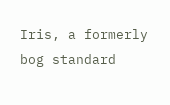Iris, a formerly bog standard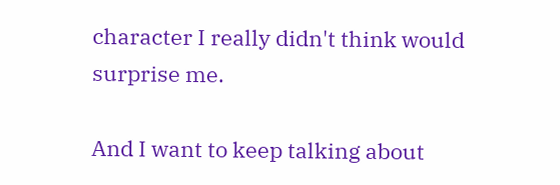character I really didn't think would surprise me.

And I want to keep talking about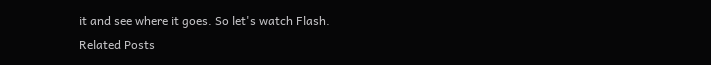it and see where it goes. So let's watch Flash.
Related Posts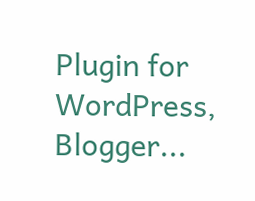Plugin for WordPress, Blogger...